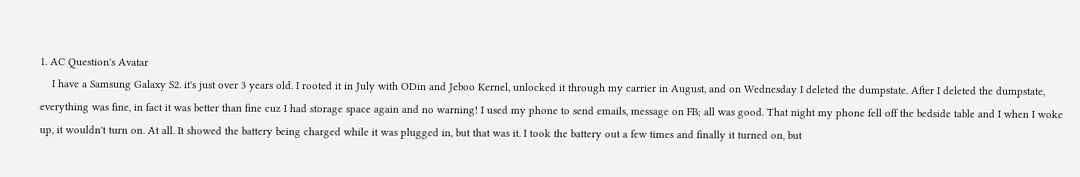1. AC Question's Avatar
    I have a Samsung Galaxy S2. it's just over 3 years old. I rooted it in July with ODin and Jeboo Kernel, unlocked it through my carrier in August, and on Wednesday I deleted the dumpstate. After I deleted the dumpstate, everything was fine, in fact it was better than fine cuz I had storage space again and no warning! I used my phone to send emails, message on FB; all was good. That night my phone fell off the bedside table and I when I woke up, it wouldn't turn on. At all. It showed the battery being charged while it was plugged in, but that was it. I took the battery out a few times and finally it turned on, but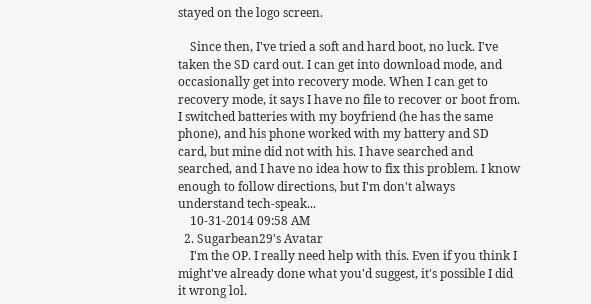stayed on the logo screen.

    Since then, I've tried a soft and hard boot, no luck. I've taken the SD card out. I can get into download mode, and occasionally get into recovery mode. When I can get to recovery mode, it says I have no file to recover or boot from. I switched batteries with my boyfriend (he has the same phone), and his phone worked with my battery and SD card, but mine did not with his. I have searched and searched, and I have no idea how to fix this problem. I know enough to follow directions, but I'm don't always understand tech-speak...
    10-31-2014 09:58 AM
  2. Sugarbean29's Avatar
    I'm the OP. I really need help with this. Even if you think I might've already done what you'd suggest, it's possible I did it wrong lol.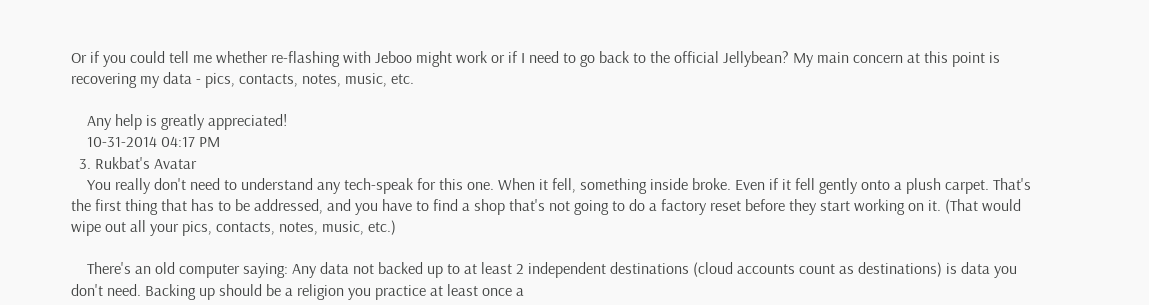Or if you could tell me whether re-flashing with Jeboo might work or if I need to go back to the official Jellybean? My main concern at this point is recovering my data - pics, contacts, notes, music, etc.

    Any help is greatly appreciated!
    10-31-2014 04:17 PM
  3. Rukbat's Avatar
    You really don't need to understand any tech-speak for this one. When it fell, something inside broke. Even if it fell gently onto a plush carpet. That's the first thing that has to be addressed, and you have to find a shop that's not going to do a factory reset before they start working on it. (That would wipe out all your pics, contacts, notes, music, etc.)

    There's an old computer saying: Any data not backed up to at least 2 independent destinations (cloud accounts count as destinations) is data you don't need. Backing up should be a religion you practice at least once a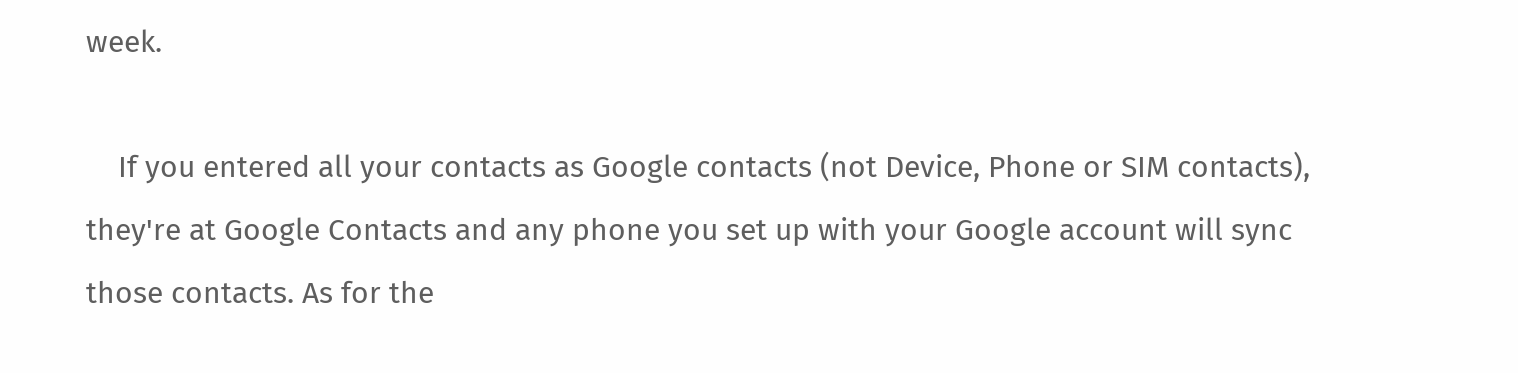week.

    If you entered all your contacts as Google contacts (not Device, Phone or SIM contacts), they're at Google Contacts and any phone you set up with your Google account will sync those contacts. As for the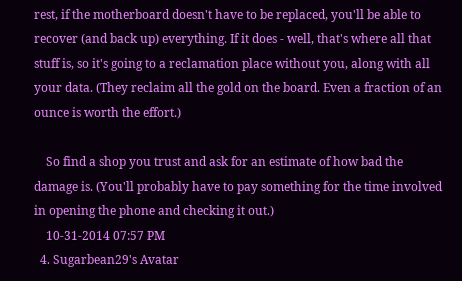rest, if the motherboard doesn't have to be replaced, you'll be able to recover (and back up) everything. If it does - well, that's where all that stuff is, so it's going to a reclamation place without you, along with all your data. (They reclaim all the gold on the board. Even a fraction of an ounce is worth the effort.)

    So find a shop you trust and ask for an estimate of how bad the damage is. (You'll probably have to pay something for the time involved in opening the phone and checking it out.)
    10-31-2014 07:57 PM
  4. Sugarbean29's Avatar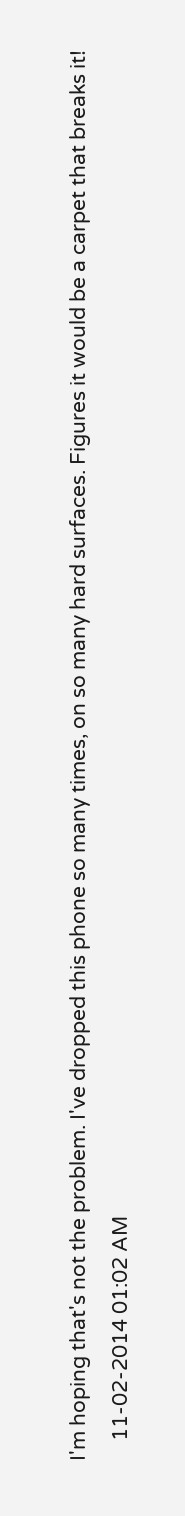I'm hoping that's not the problem. I've dropped this phone so many times, on so many hard surfaces. Figures it would be a carpet that breaks it!
    11-02-2014 01:02 AM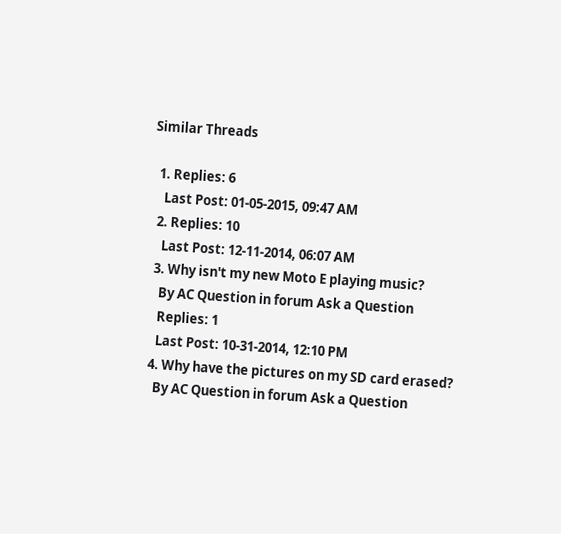Similar Threads

  1. Replies: 6
    Last Post: 01-05-2015, 09:47 AM
  2. Replies: 10
    Last Post: 12-11-2014, 06:07 AM
  3. Why isn't my new Moto E playing music?
    By AC Question in forum Ask a Question
    Replies: 1
    Last Post: 10-31-2014, 12:10 PM
  4. Why have the pictures on my SD card erased?
    By AC Question in forum Ask a Question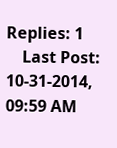Replies: 1
    Last Post: 10-31-2014, 09:59 AM